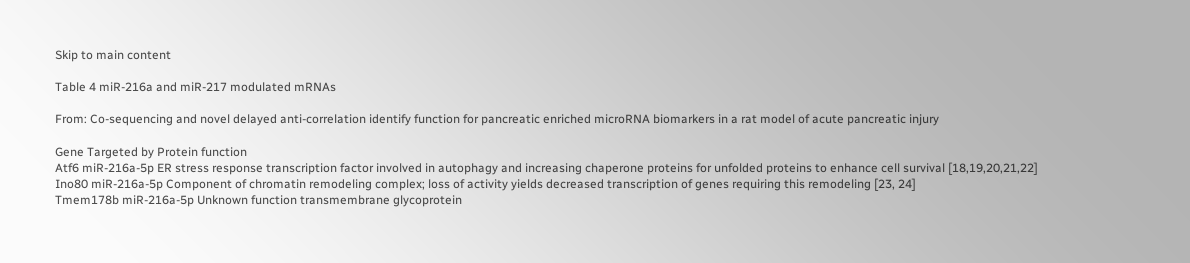Skip to main content

Table 4 miR-216a and miR-217 modulated mRNAs

From: Co-sequencing and novel delayed anti-correlation identify function for pancreatic enriched microRNA biomarkers in a rat model of acute pancreatic injury

Gene Targeted by Protein function
Atf6 miR-216a-5p ER stress response transcription factor involved in autophagy and increasing chaperone proteins for unfolded proteins to enhance cell survival [18,19,20,21,22]
Ino80 miR-216a-5p Component of chromatin remodeling complex; loss of activity yields decreased transcription of genes requiring this remodeling [23, 24]
Tmem178b miR-216a-5p Unknown function transmembrane glycoprotein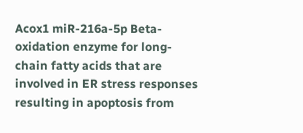Acox1 miR-216a-5p Beta-oxidation enzyme for long-chain fatty acids that are involved in ER stress responses resulting in apoptosis from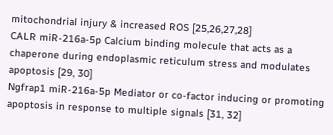mitochondrial injury & increased ROS [25,26,27,28]
CALR miR-216a-5p Calcium binding molecule that acts as a chaperone during endoplasmic reticulum stress and modulates apoptosis [29, 30]
Ngfrap1 miR-216a-5p Mediator or co-factor inducing or promoting apoptosis in response to multiple signals [31, 32]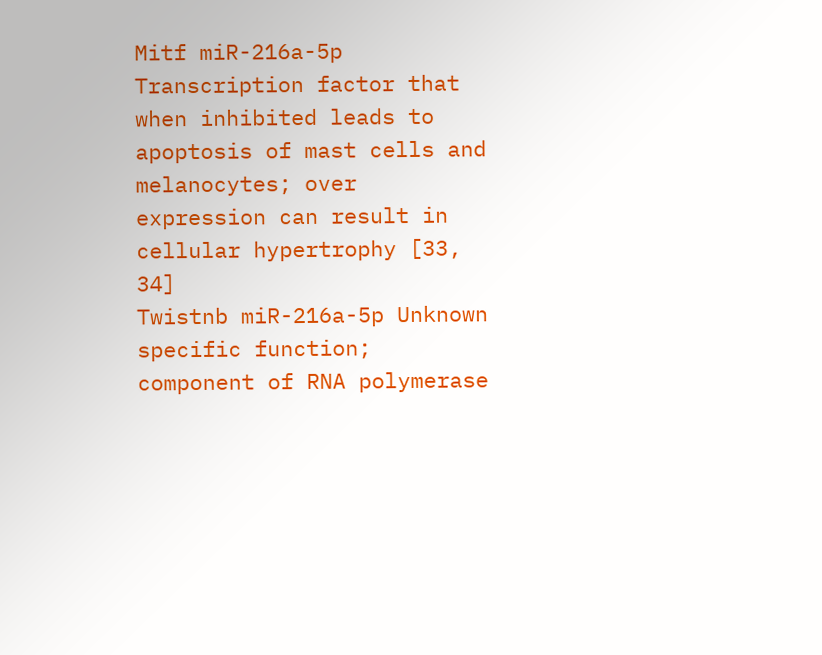Mitf miR-216a-5p Transcription factor that when inhibited leads to apoptosis of mast cells and melanocytes; over expression can result in cellular hypertrophy [33, 34]
Twistnb miR-216a-5p Unknown specific function; component of RNA polymerase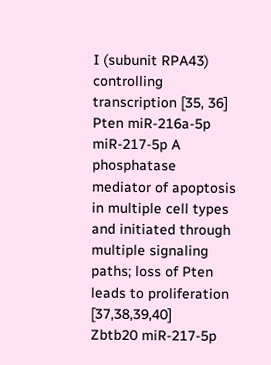I (subunit RPA43) controlling transcription [35, 36]
Pten miR-216a-5p miR-217-5p A phosphatase mediator of apoptosis in multiple cell types and initiated through multiple signaling paths; loss of Pten leads to proliferation [37,38,39,40]
Zbtb20 miR-217-5p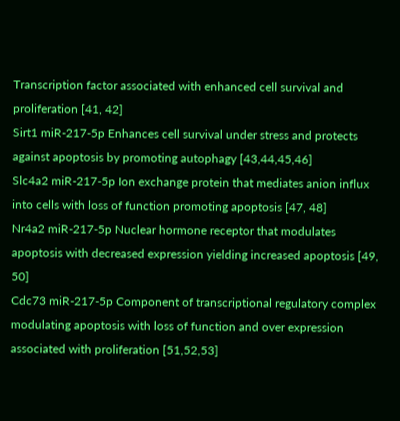Transcription factor associated with enhanced cell survival and proliferation [41, 42]
Sirt1 miR-217-5p Enhances cell survival under stress and protects against apoptosis by promoting autophagy [43,44,45,46]
Slc4a2 miR-217-5p Ion exchange protein that mediates anion influx into cells with loss of function promoting apoptosis [47, 48]
Nr4a2 miR-217-5p Nuclear hormone receptor that modulates apoptosis with decreased expression yielding increased apoptosis [49, 50]
Cdc73 miR-217-5p Component of transcriptional regulatory complex modulating apoptosis with loss of function and over expression associated with proliferation [51,52,53]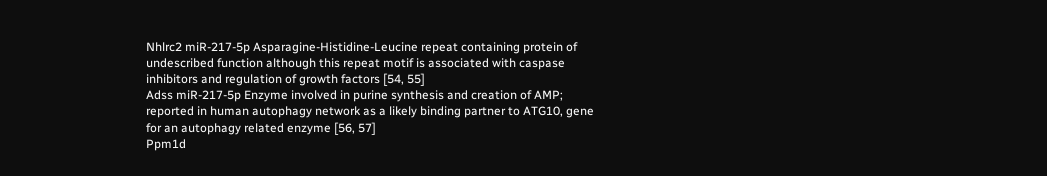Nhlrc2 miR-217-5p Asparagine-Histidine-Leucine repeat containing protein of undescribed function although this repeat motif is associated with caspase inhibitors and regulation of growth factors [54, 55]
Adss miR-217-5p Enzyme involved in purine synthesis and creation of AMP; reported in human autophagy network as a likely binding partner to ATG10, gene for an autophagy related enzyme [56, 57]
Ppm1d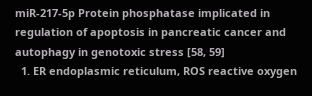miR-217-5p Protein phosphatase implicated in regulation of apoptosis in pancreatic cancer and autophagy in genotoxic stress [58, 59]
  1. ER endoplasmic reticulum, ROS reactive oxygen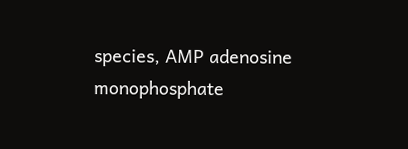species, AMP adenosine monophosphate